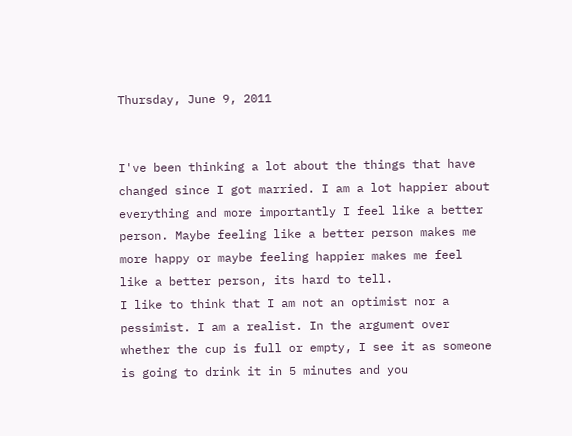Thursday, June 9, 2011


I've been thinking a lot about the things that have changed since I got married. I am a lot happier about everything and more importantly I feel like a better person. Maybe feeling like a better person makes me more happy or maybe feeling happier makes me feel like a better person, its hard to tell.
I like to think that I am not an optimist nor a pessimist. I am a realist. In the argument over whether the cup is full or empty, I see it as someone is going to drink it in 5 minutes and you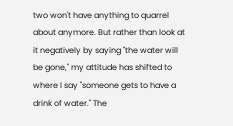two won't have anything to quarrel about anymore. But rather than look at it negatively by saying "the water will be gone," my attitude has shifted to where I say "someone gets to have a drink of water." The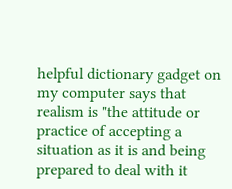helpful dictionary gadget on my computer says that realism is "the attitude or practice of accepting a situation as it is and being prepared to deal with it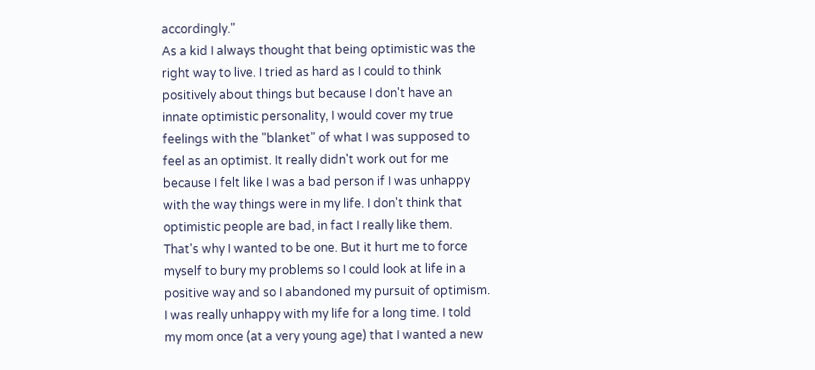accordingly."
As a kid I always thought that being optimistic was the right way to live. I tried as hard as I could to think positively about things but because I don't have an innate optimistic personality, I would cover my true feelings with the "blanket" of what I was supposed to feel as an optimist. It really didn't work out for me because I felt like I was a bad person if I was unhappy with the way things were in my life. I don't think that optimistic people are bad, in fact I really like them. That's why I wanted to be one. But it hurt me to force myself to bury my problems so I could look at life in a positive way and so I abandoned my pursuit of optimism. I was really unhappy with my life for a long time. I told my mom once (at a very young age) that I wanted a new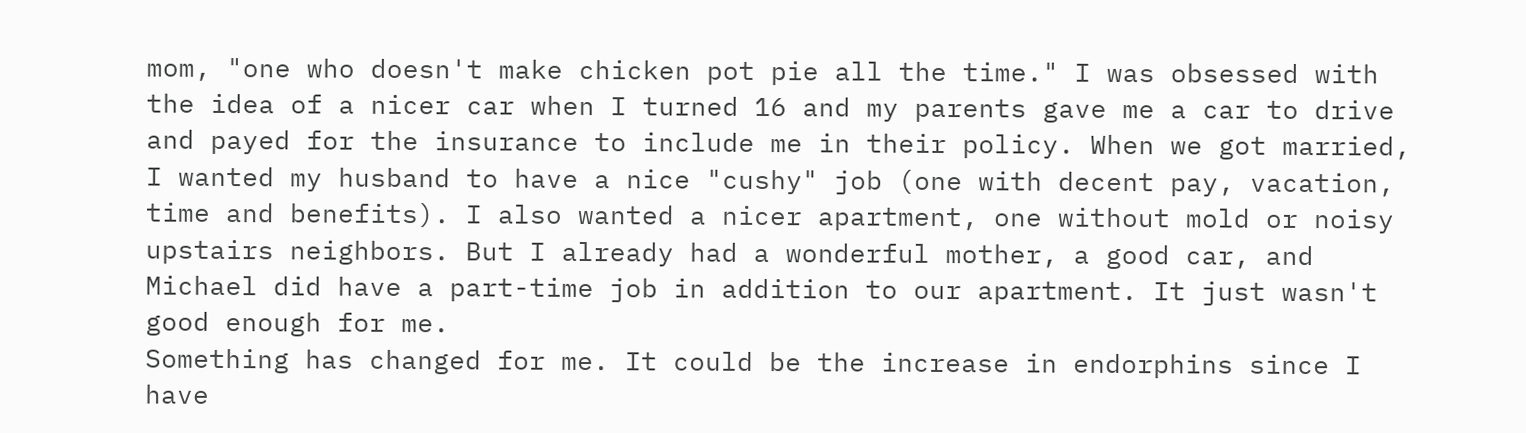mom, "one who doesn't make chicken pot pie all the time." I was obsessed with the idea of a nicer car when I turned 16 and my parents gave me a car to drive and payed for the insurance to include me in their policy. When we got married, I wanted my husband to have a nice "cushy" job (one with decent pay, vacation, time and benefits). I also wanted a nicer apartment, one without mold or noisy upstairs neighbors. But I already had a wonderful mother, a good car, and Michael did have a part-time job in addition to our apartment. It just wasn't good enough for me.
Something has changed for me. It could be the increase in endorphins since I have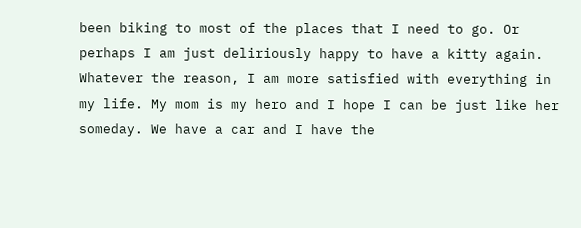been biking to most of the places that I need to go. Or perhaps I am just deliriously happy to have a kitty again. Whatever the reason, I am more satisfied with everything in my life. My mom is my hero and I hope I can be just like her someday. We have a car and I have the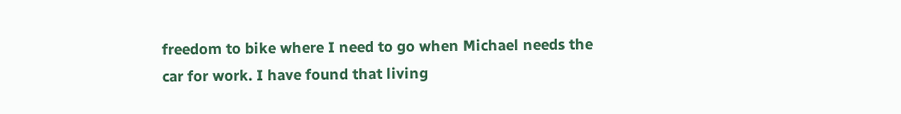freedom to bike where I need to go when Michael needs the car for work. I have found that living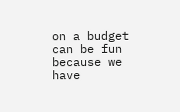on a budget can be fun because we have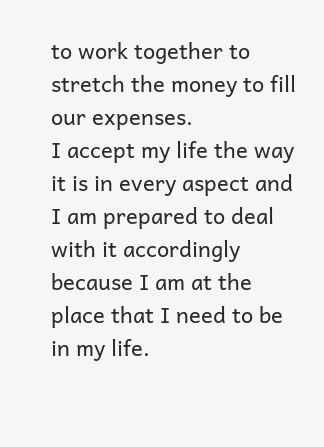to work together to stretch the money to fill our expenses.
I accept my life the way it is in every aspect and I am prepared to deal with it accordingly because I am at the place that I need to be in my life.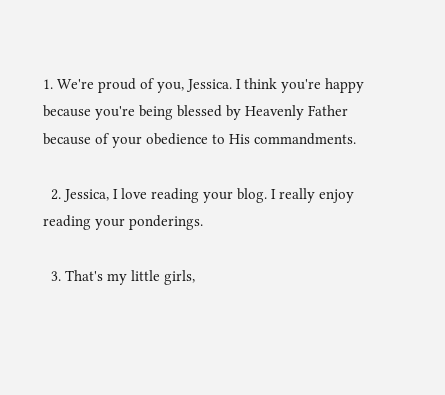1. We're proud of you, Jessica. I think you're happy because you're being blessed by Heavenly Father because of your obedience to His commandments.

  2. Jessica, I love reading your blog. I really enjoy reading your ponderings.

  3. That's my little girls,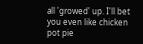all 'growed' up. I'll bet you even like chicken pot pie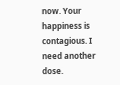now. Your happiness is contagious. I need another dose.